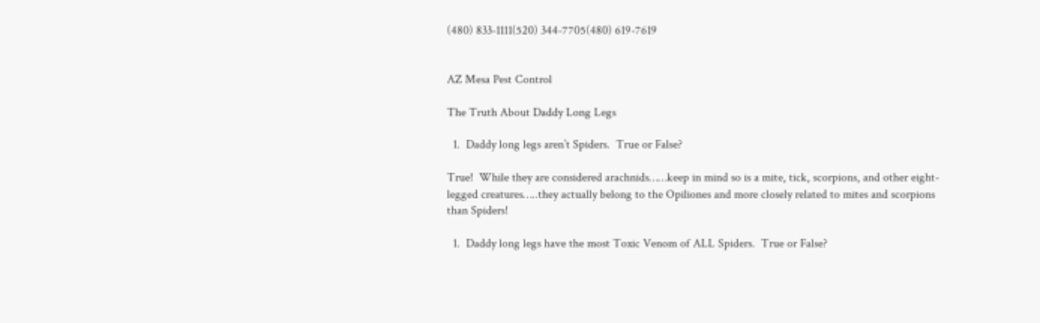(480) 833-1111(520) 344-7705(480) 619-7619


AZ Mesa Pest Control

The Truth About Daddy Long Legs

  1.  Daddy long legs aren’t Spiders.  True or False?

True!  While they are considered arachnids……keep in mind so is a mite, tick, scorpions, and other eight-legged creatures…..they actually belong to the Opiliones and more closely related to mites and scorpions than Spiders!

  1.  Daddy long legs have the most Toxic Venom of ALL Spiders.  True or False?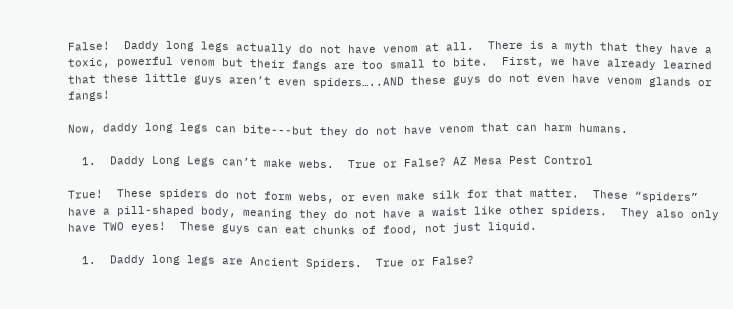False!  Daddy long legs actually do not have venom at all.  There is a myth that they have a toxic, powerful venom but their fangs are too small to bite.  First, we have already learned that these little guys aren’t even spiders…..AND these guys do not even have venom glands or fangs!

Now, daddy long legs can bite---but they do not have venom that can harm humans.

  1.  Daddy Long Legs can’t make webs.  True or False? AZ Mesa Pest Control

True!  These spiders do not form webs, or even make silk for that matter.  These “spiders” have a pill-shaped body, meaning they do not have a waist like other spiders.  They also only have TWO eyes!  These guys can eat chunks of food, not just liquid.

  1.  Daddy long legs are Ancient Spiders.  True or False?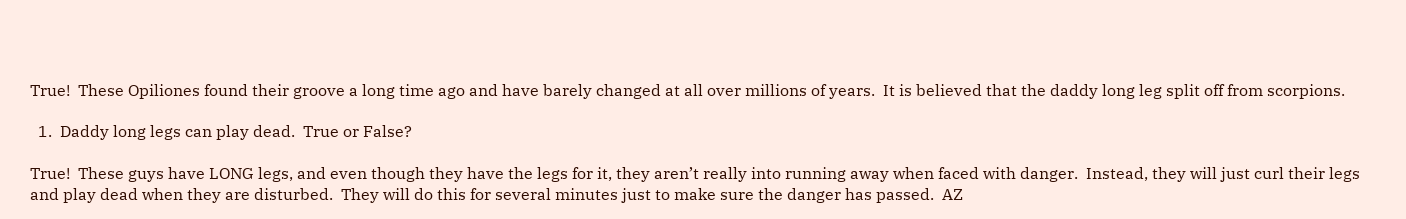True!  These Opiliones found their groove a long time ago and have barely changed at all over millions of years.  It is believed that the daddy long leg split off from scorpions.

  1.  Daddy long legs can play dead.  True or False?

True!  These guys have LONG legs, and even though they have the legs for it, they aren’t really into running away when faced with danger.  Instead, they will just curl their legs and play dead when they are disturbed.  They will do this for several minutes just to make sure the danger has passed.  AZ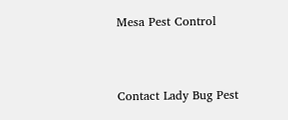Mesa Pest Control


Contact Lady Bug Pest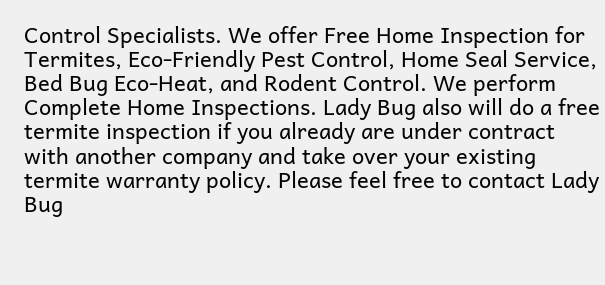Control Specialists. We offer Free Home Inspection for Termites, Eco-Friendly Pest Control, Home Seal Service, Bed Bug Eco-Heat, and Rodent Control. We perform Complete Home Inspections. Lady Bug also will do a free termite inspection if you already are under contract with another company and take over your existing termite warranty policy. Please feel free to contact Lady Bug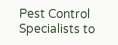Pest Control Specialists to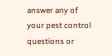answer any of your pest control questions or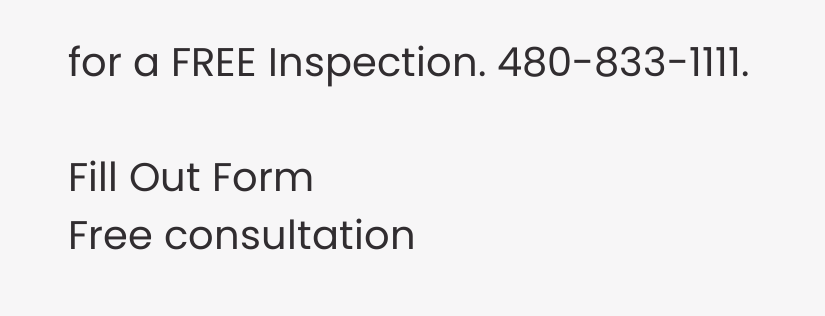for a FREE Inspection. 480-833-1111.

Fill Out Form
Free consultation